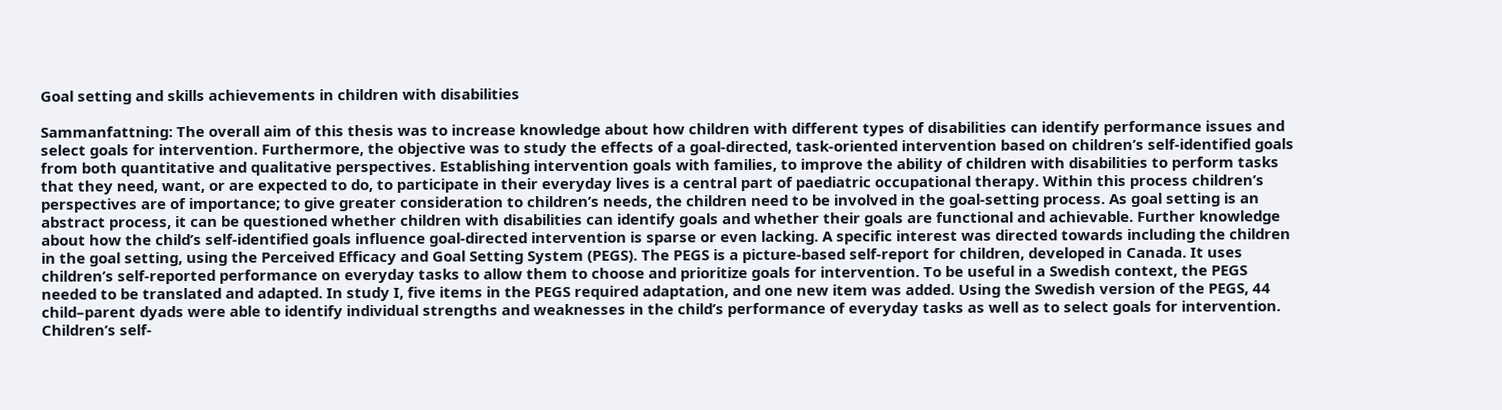Goal setting and skills achievements in children with disabilities

Sammanfattning: The overall aim of this thesis was to increase knowledge about how children with different types of disabilities can identify performance issues and select goals for intervention. Furthermore, the objective was to study the effects of a goal-directed, task-oriented intervention based on children’s self-identified goals from both quantitative and qualitative perspectives. Establishing intervention goals with families, to improve the ability of children with disabilities to perform tasks that they need, want, or are expected to do, to participate in their everyday lives is a central part of paediatric occupational therapy. Within this process children’s perspectives are of importance; to give greater consideration to children’s needs, the children need to be involved in the goal-setting process. As goal setting is an abstract process, it can be questioned whether children with disabilities can identify goals and whether their goals are functional and achievable. Further knowledge about how the child’s self-identified goals influence goal-directed intervention is sparse or even lacking. A specific interest was directed towards including the children in the goal setting, using the Perceived Efficacy and Goal Setting System (PEGS). The PEGS is a picture-based self-report for children, developed in Canada. It uses children’s self-reported performance on everyday tasks to allow them to choose and prioritize goals for intervention. To be useful in a Swedish context, the PEGS needed to be translated and adapted. In study I, five items in the PEGS required adaptation, and one new item was added. Using the Swedish version of the PEGS, 44 child–parent dyads were able to identify individual strengths and weaknesses in the child’s performance of everyday tasks as well as to select goals for intervention. Children’s self-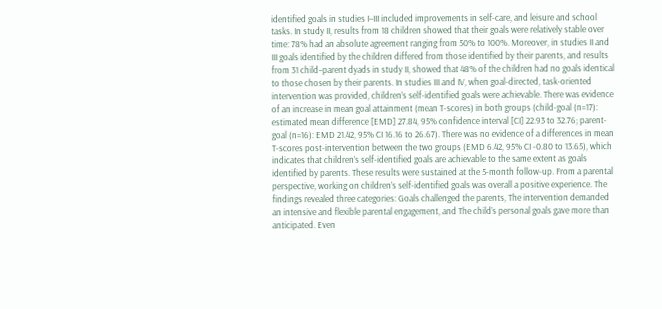identified goals in studies I–III included improvements in self-care, and leisure and school tasks. In study II, results from 18 children showed that their goals were relatively stable over time: 78% had an absolute agreement ranging from 50% to 100%. Moreover, in studies II and III goals identified by the children differed from those identified by their parents, and results from 31 child–parent dyads in study II, showed that 48% of the children had no goals identical to those chosen by their parents. In studies III and IV, when goal-directed, task-oriented intervention was provided, children’s self-identified goals were achievable. There was evidence of an increase in mean goal attainment (mean T-scores) in both groups (child-goal (n=17): estimated mean difference [EMD] 27.84, 95% confidence interval [CI] 22.93 to 32.76; parent-goal (n=16): EMD 21.42, 95% CI 16.16 to 26.67). There was no evidence of a differences in mean T-scores post-intervention between the two groups (EMD 6.42, 95% CI -0.80 to 13.65), which indicates that children’s self-identified goals are achievable to the same extent as goals identified by parents. These results were sustained at the 5-month follow-up. From a parental perspective, working on children’s self-identified goals was overall a positive experience. The findings revealed three categories: Goals challenged the parents, The intervention demanded an intensive and flexible parental engagement, and The child’s personal goals gave more than anticipated. Even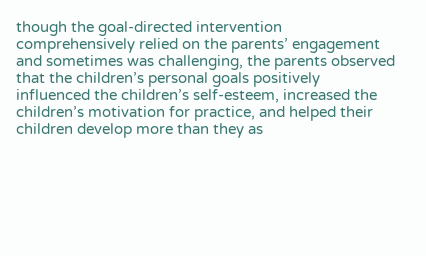though the goal-directed intervention comprehensively relied on the parents’ engagement and sometimes was challenging, the parents observed that the children’s personal goals positively influenced the children’s self-esteem, increased the children’s motivation for practice, and helped their children develop more than they as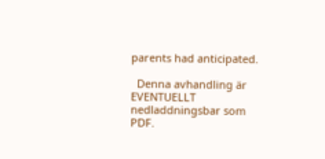parents had anticipated.

  Denna avhandling är EVENTUELLT nedladdningsbar som PDF.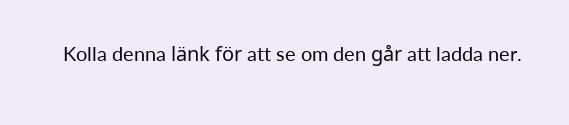Kolla denna länk för att se om den går att ladda ner.